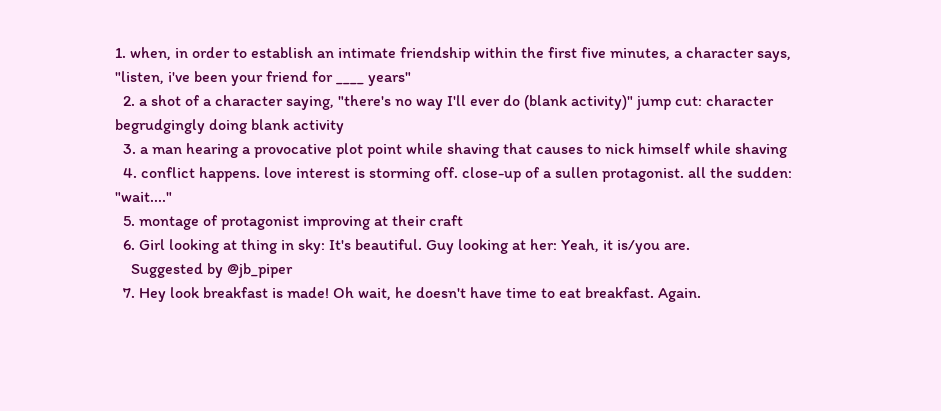1. when, in order to establish an intimate friendship within the first five minutes, a character says, "listen, i've been your friend for ____ years"
  2. a shot of a character saying, "there's no way I'll ever do (blank activity)" jump cut: character begrudgingly doing blank activity
  3. a man hearing a provocative plot point while shaving that causes to nick himself while shaving
  4. conflict happens. love interest is storming off. close-up of a sullen protagonist. all the sudden: "wait...."
  5. montage of protagonist improving at their craft
  6. Girl looking at thing in sky: It's beautiful. Guy looking at her: Yeah, it is/you are.
    Suggested by @jb_piper
  7. Hey look breakfast is made! Oh wait, he doesn't have time to eat breakfast. Again.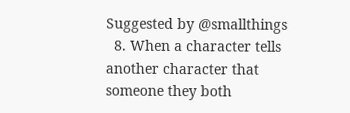Suggested by @smallthings
  8. When a character tells another character that someone they both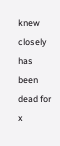knew closely has been dead for x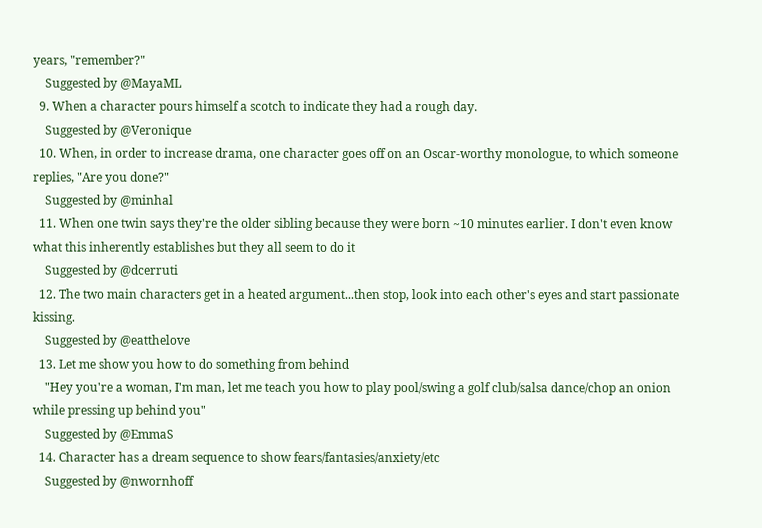years, "remember?"
    Suggested by @MayaML
  9. When a character pours himself a scotch to indicate they had a rough day.
    Suggested by @Veronique
  10. When, in order to increase drama, one character goes off on an Oscar-worthy monologue, to which someone replies, "Are you done?"
    Suggested by @minhal
  11. When one twin says they're the older sibling because they were born ~10 minutes earlier. I don't even know what this inherently establishes but they all seem to do it
    Suggested by @dcerruti
  12. The two main characters get in a heated argument...then stop, look into each other's eyes and start passionate kissing.
    Suggested by @eatthelove
  13. Let me show you how to do something from behind
    "Hey you're a woman, I'm man, let me teach you how to play pool/swing a golf club/salsa dance/chop an onion while pressing up behind you"
    Suggested by @EmmaS
  14. Character has a dream sequence to show fears/fantasies/anxiety/etc
    Suggested by @nwornhoff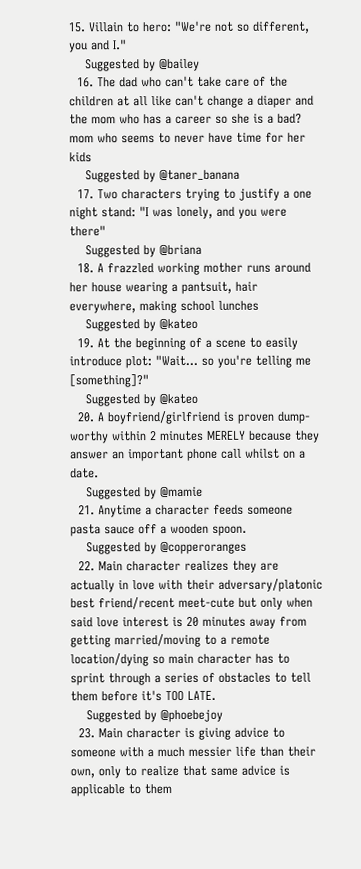15. Villain to hero: "We're not so different, you and I."
    Suggested by @bailey
  16. The dad who can't take care of the children at all like can't change a diaper and the mom who has a career so she is a bad? mom who seems to never have time for her kids
    Suggested by @taner_banana
  17. Two characters trying to justify a one night stand: "I was lonely, and you were there"
    Suggested by @briana
  18. A frazzled working mother runs around her house wearing a pantsuit, hair everywhere, making school lunches
    Suggested by @kateo
  19. At the beginning of a scene to easily introduce plot: "Wait... so you're telling me [something]?"
    Suggested by @kateo
  20. A boyfriend/girlfriend is proven dump-worthy within 2 minutes MERELY because they answer an important phone call whilst on a date.
    Suggested by @mamie
  21. Anytime a character feeds someone pasta sauce off a wooden spoon.
    Suggested by @copperoranges
  22. Main character realizes they are actually in love with their adversary/platonic best friend/recent meet-cute but only when said love interest is 20 minutes away from getting married/moving to a remote location/dying so main character has to sprint through a series of obstacles to tell them before it's TOO LATE.
    Suggested by @phoebejoy
  23. Main character is giving advice to someone with a much messier life than their own, only to realize that same advice is applicable to them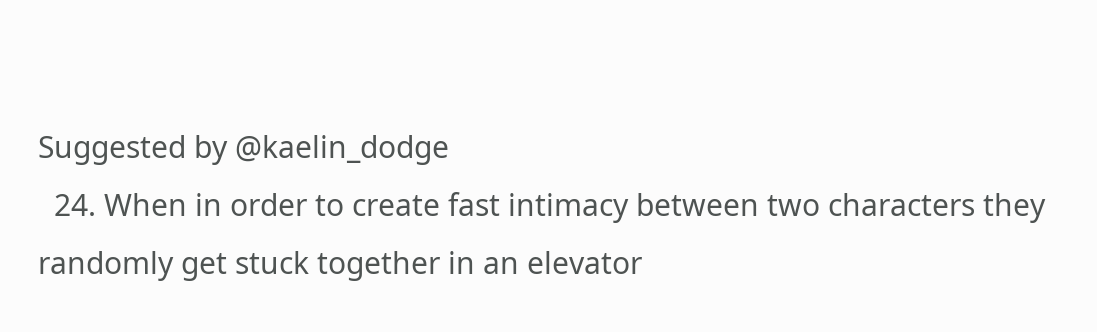Suggested by @kaelin_dodge
  24. When in order to create fast intimacy between two characters they randomly get stuck together in an elevator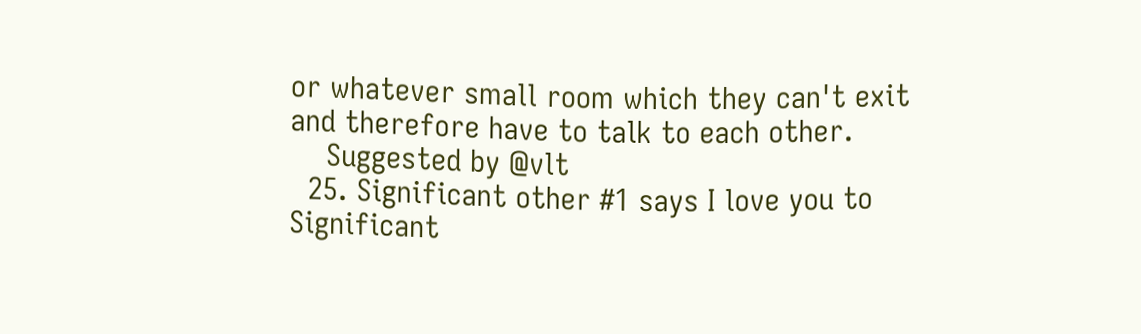or whatever small room which they can't exit and therefore have to talk to each other.
    Suggested by @vlt
  25. Significant other #1 says I love you to Significant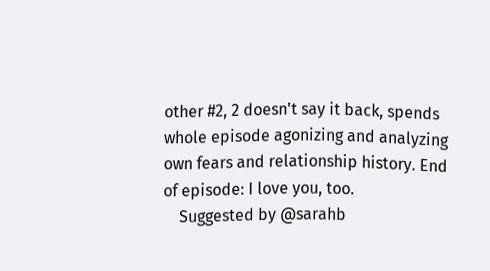other #2, 2 doesn't say it back, spends whole episode agonizing and analyzing own fears and relationship history. End of episode: I love you, too.
    Suggested by @sarahb